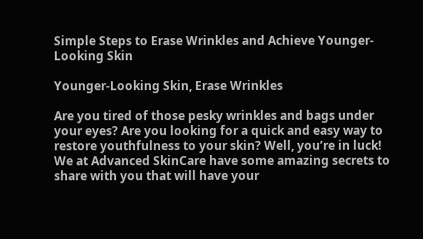Simple Steps to Erase Wrinkles and Achieve Younger-Looking Skin

Younger-Looking Skin, Erase Wrinkles

Are you tired of those pesky wrinkles and bags under your eyes? Are you looking for a quick and easy way to restore youthfulness to your skin? Well, you’re in luck! We at Advanced SkinCare have some amazing secrets to share with you that will have your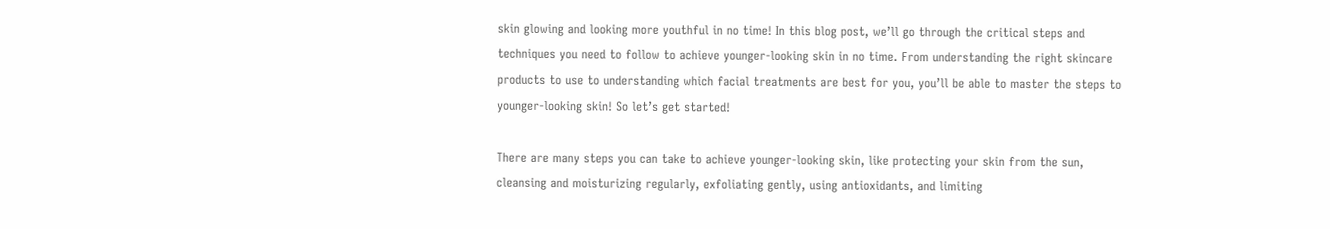skin glowing and looking more youthful in no time! In this blog post, we’ll go through the critical steps and techniques you need to follow to achieve younger-looking skin in no time. From understanding the right skincare products to use to understanding which facial treatments are best for you, you’ll be able to master the steps to younger-looking skin! So let’s get started!

There are many steps you can take to achieve younger-looking skin, like protecting your skin from the sun, cleansing and moisturizing regularly, exfoliating gently, using antioxidants, and limiting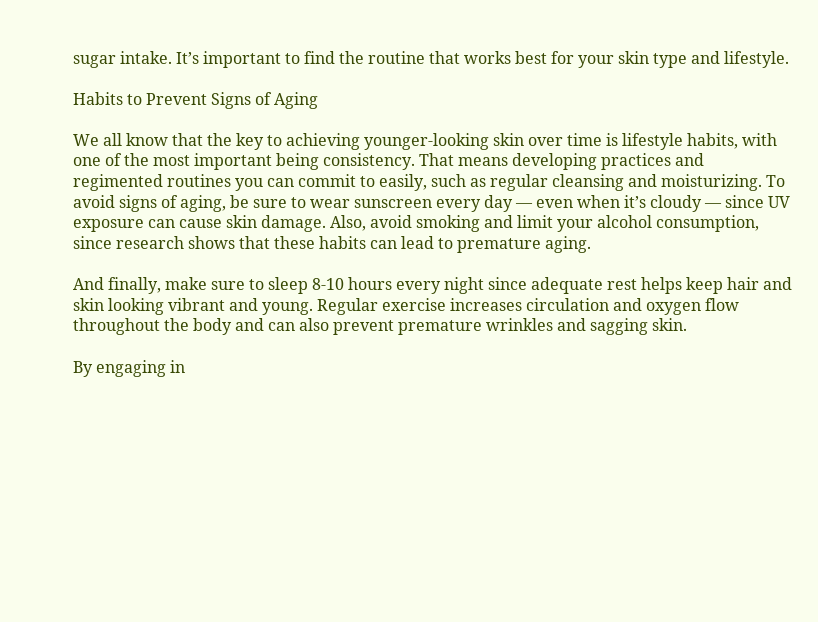sugar intake. It’s important to find the routine that works best for your skin type and lifestyle.

Habits to Prevent Signs of Aging

We all know that the key to achieving younger-looking skin over time is lifestyle habits, with one of the most important being consistency. That means developing practices and regimented routines you can commit to easily, such as regular cleansing and moisturizing. To avoid signs of aging, be sure to wear sunscreen every day — even when it’s cloudy — since UV exposure can cause skin damage. Also, avoid smoking and limit your alcohol consumption, since research shows that these habits can lead to premature aging.

And finally, make sure to sleep 8-10 hours every night since adequate rest helps keep hair and skin looking vibrant and young. Regular exercise increases circulation and oxygen flow throughout the body and can also prevent premature wrinkles and sagging skin.

By engaging in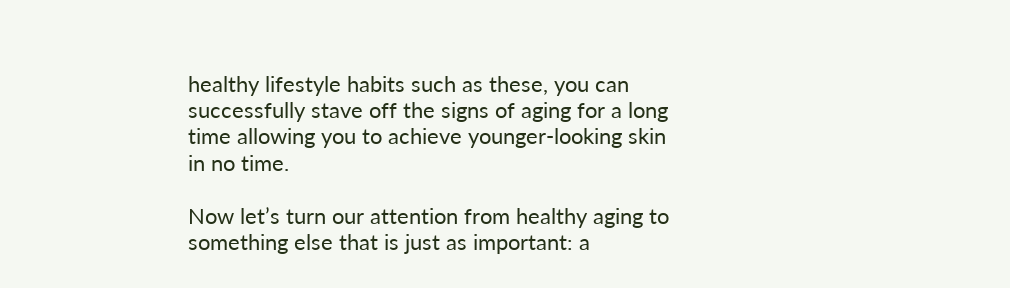healthy lifestyle habits such as these, you can successfully stave off the signs of aging for a long time allowing you to achieve younger-looking skin in no time.

Now let’s turn our attention from healthy aging to something else that is just as important: a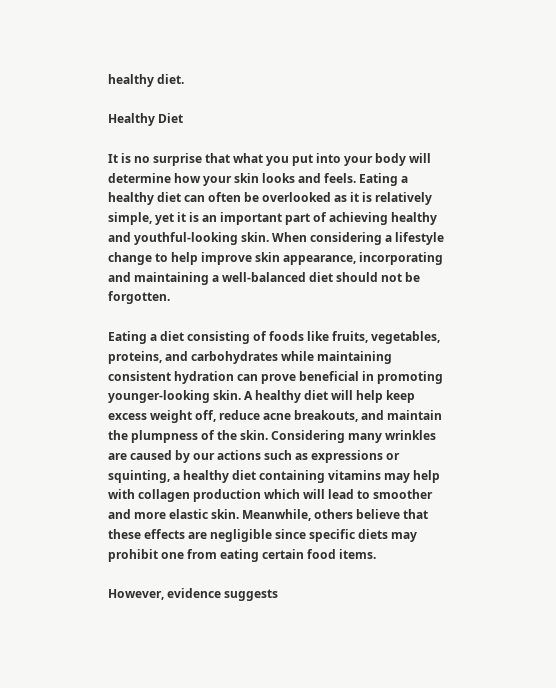healthy diet.

Healthy Diet

It is no surprise that what you put into your body will determine how your skin looks and feels. Eating a healthy diet can often be overlooked as it is relatively simple, yet it is an important part of achieving healthy and youthful-looking skin. When considering a lifestyle change to help improve skin appearance, incorporating and maintaining a well-balanced diet should not be forgotten.

Eating a diet consisting of foods like fruits, vegetables, proteins, and carbohydrates while maintaining consistent hydration can prove beneficial in promoting younger-looking skin. A healthy diet will help keep excess weight off, reduce acne breakouts, and maintain the plumpness of the skin. Considering many wrinkles are caused by our actions such as expressions or squinting, a healthy diet containing vitamins may help with collagen production which will lead to smoother and more elastic skin. Meanwhile, others believe that these effects are negligible since specific diets may prohibit one from eating certain food items.

However, evidence suggests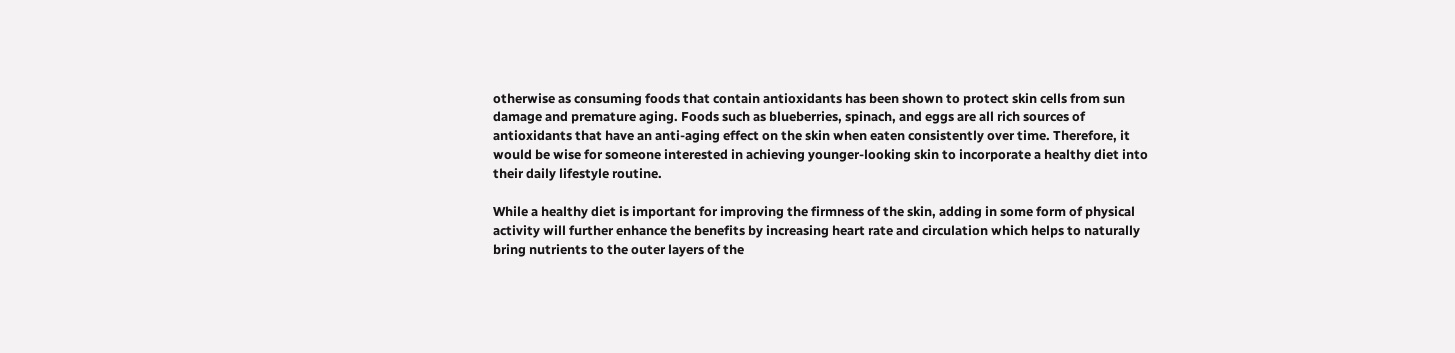otherwise as consuming foods that contain antioxidants has been shown to protect skin cells from sun damage and premature aging. Foods such as blueberries, spinach, and eggs are all rich sources of antioxidants that have an anti-aging effect on the skin when eaten consistently over time. Therefore, it would be wise for someone interested in achieving younger-looking skin to incorporate a healthy diet into their daily lifestyle routine.

While a healthy diet is important for improving the firmness of the skin, adding in some form of physical activity will further enhance the benefits by increasing heart rate and circulation which helps to naturally bring nutrients to the outer layers of the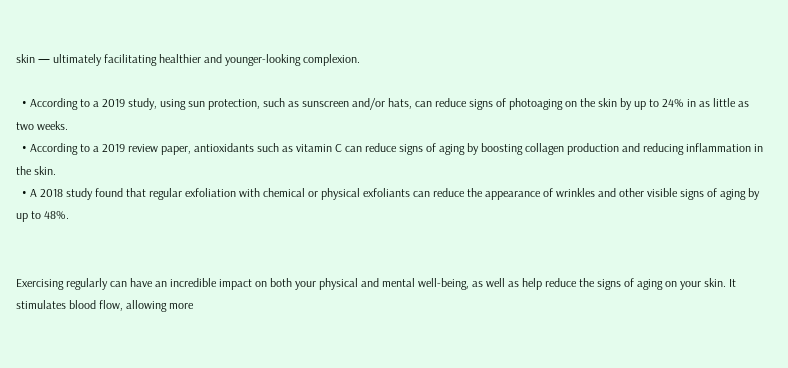skin — ultimately facilitating healthier and younger-looking complexion.

  • According to a 2019 study, using sun protection, such as sunscreen and/or hats, can reduce signs of photoaging on the skin by up to 24% in as little as two weeks.
  • According to a 2019 review paper, antioxidants such as vitamin C can reduce signs of aging by boosting collagen production and reducing inflammation in the skin.
  • A 2018 study found that regular exfoliation with chemical or physical exfoliants can reduce the appearance of wrinkles and other visible signs of aging by up to 48%.


Exercising regularly can have an incredible impact on both your physical and mental well-being, as well as help reduce the signs of aging on your skin. It stimulates blood flow, allowing more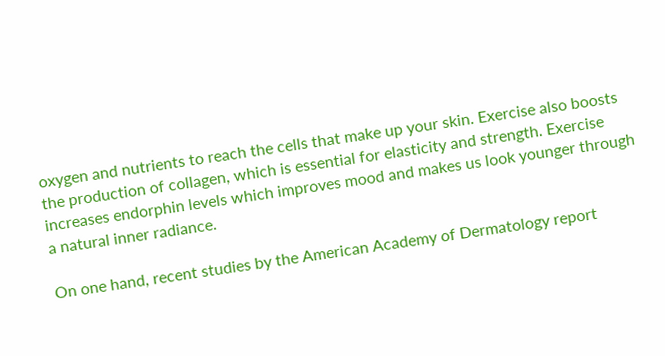oxygen and nutrients to reach the cells that make up your skin. Exercise also boosts the production of collagen, which is essential for elasticity and strength. Exercise increases endorphin levels which improves mood and makes us look younger through a natural inner radiance.

On one hand, recent studies by the American Academy of Dermatology report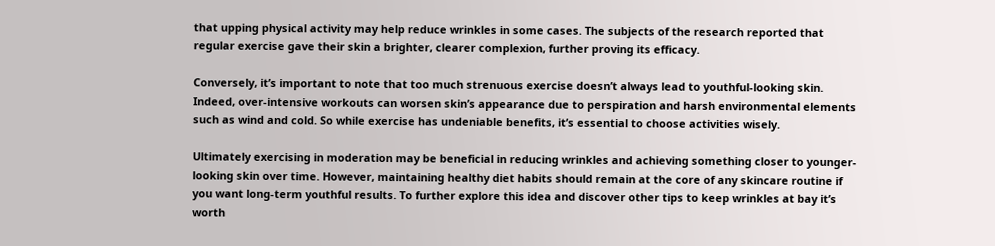that upping physical activity may help reduce wrinkles in some cases. The subjects of the research reported that regular exercise gave their skin a brighter, clearer complexion, further proving its efficacy.

Conversely, it’s important to note that too much strenuous exercise doesn’t always lead to youthful-looking skin. Indeed, over-intensive workouts can worsen skin’s appearance due to perspiration and harsh environmental elements such as wind and cold. So while exercise has undeniable benefits, it’s essential to choose activities wisely.

Ultimately exercising in moderation may be beneficial in reducing wrinkles and achieving something closer to younger-looking skin over time. However, maintaining healthy diet habits should remain at the core of any skincare routine if you want long-term youthful results. To further explore this idea and discover other tips to keep wrinkles at bay it’s worth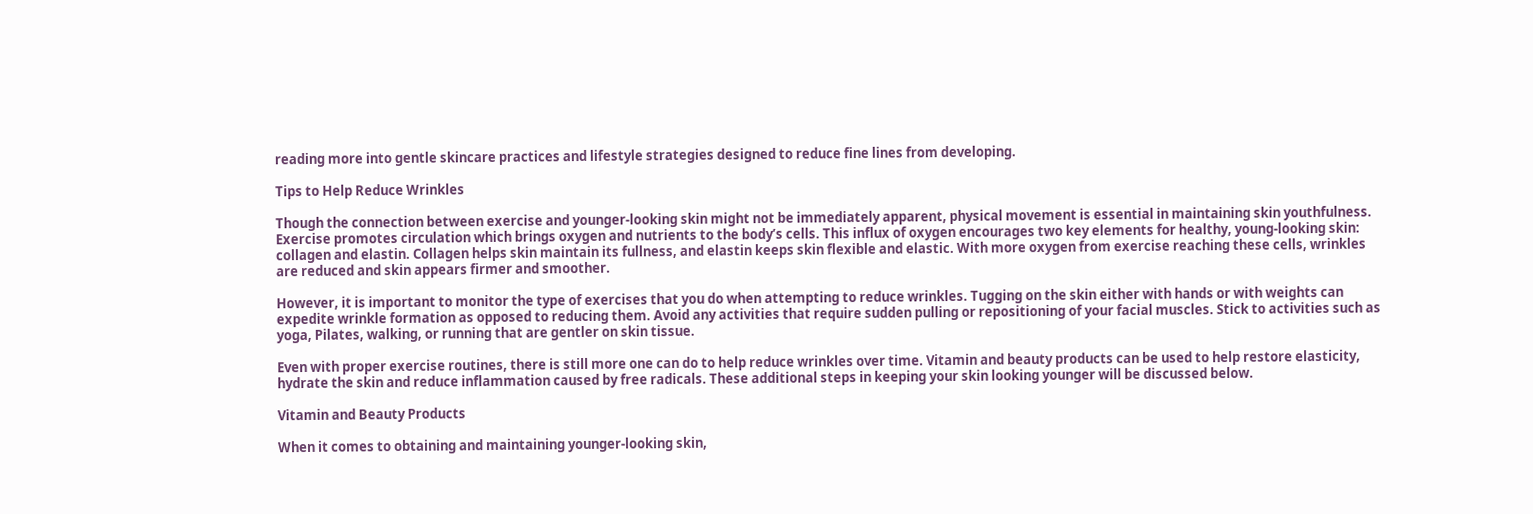reading more into gentle skincare practices and lifestyle strategies designed to reduce fine lines from developing.

Tips to Help Reduce Wrinkles

Though the connection between exercise and younger-looking skin might not be immediately apparent, physical movement is essential in maintaining skin youthfulness. Exercise promotes circulation which brings oxygen and nutrients to the body’s cells. This influx of oxygen encourages two key elements for healthy, young-looking skin: collagen and elastin. Collagen helps skin maintain its fullness, and elastin keeps skin flexible and elastic. With more oxygen from exercise reaching these cells, wrinkles are reduced and skin appears firmer and smoother.

However, it is important to monitor the type of exercises that you do when attempting to reduce wrinkles. Tugging on the skin either with hands or with weights can expedite wrinkle formation as opposed to reducing them. Avoid any activities that require sudden pulling or repositioning of your facial muscles. Stick to activities such as yoga, Pilates, walking, or running that are gentler on skin tissue.

Even with proper exercise routines, there is still more one can do to help reduce wrinkles over time. Vitamin and beauty products can be used to help restore elasticity, hydrate the skin and reduce inflammation caused by free radicals. These additional steps in keeping your skin looking younger will be discussed below.

Vitamin and Beauty Products

When it comes to obtaining and maintaining younger-looking skin,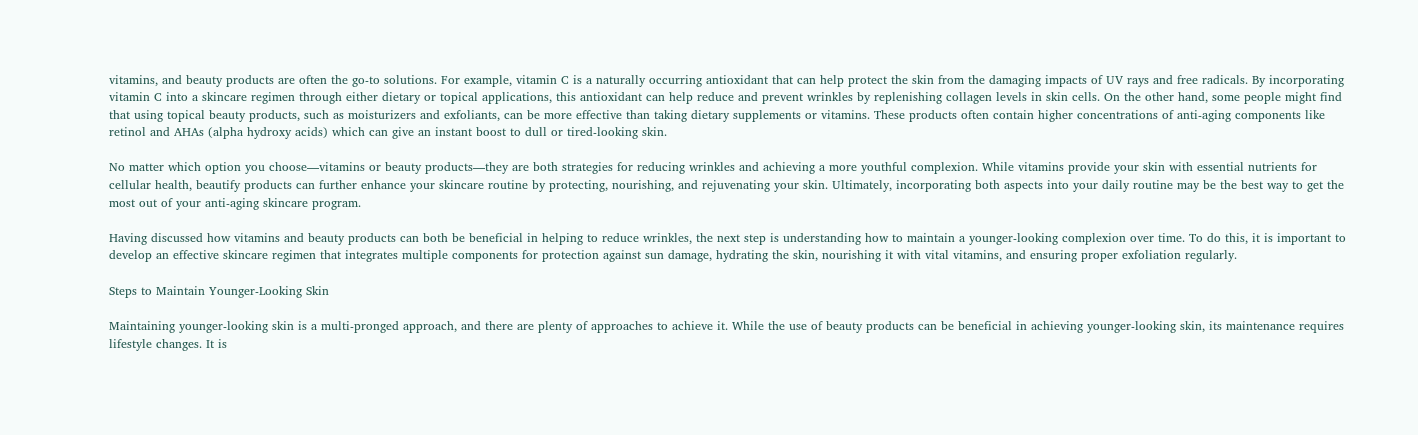vitamins, and beauty products are often the go-to solutions. For example, vitamin C is a naturally occurring antioxidant that can help protect the skin from the damaging impacts of UV rays and free radicals. By incorporating vitamin C into a skincare regimen through either dietary or topical applications, this antioxidant can help reduce and prevent wrinkles by replenishing collagen levels in skin cells. On the other hand, some people might find that using topical beauty products, such as moisturizers and exfoliants, can be more effective than taking dietary supplements or vitamins. These products often contain higher concentrations of anti-aging components like retinol and AHAs (alpha hydroxy acids) which can give an instant boost to dull or tired-looking skin.

No matter which option you choose—vitamins or beauty products—they are both strategies for reducing wrinkles and achieving a more youthful complexion. While vitamins provide your skin with essential nutrients for cellular health, beautify products can further enhance your skincare routine by protecting, nourishing, and rejuvenating your skin. Ultimately, incorporating both aspects into your daily routine may be the best way to get the most out of your anti-aging skincare program.

Having discussed how vitamins and beauty products can both be beneficial in helping to reduce wrinkles, the next step is understanding how to maintain a younger-looking complexion over time. To do this, it is important to develop an effective skincare regimen that integrates multiple components for protection against sun damage, hydrating the skin, nourishing it with vital vitamins, and ensuring proper exfoliation regularly.

Steps to Maintain Younger-Looking Skin

Maintaining younger-looking skin is a multi-pronged approach, and there are plenty of approaches to achieve it. While the use of beauty products can be beneficial in achieving younger-looking skin, its maintenance requires lifestyle changes. It is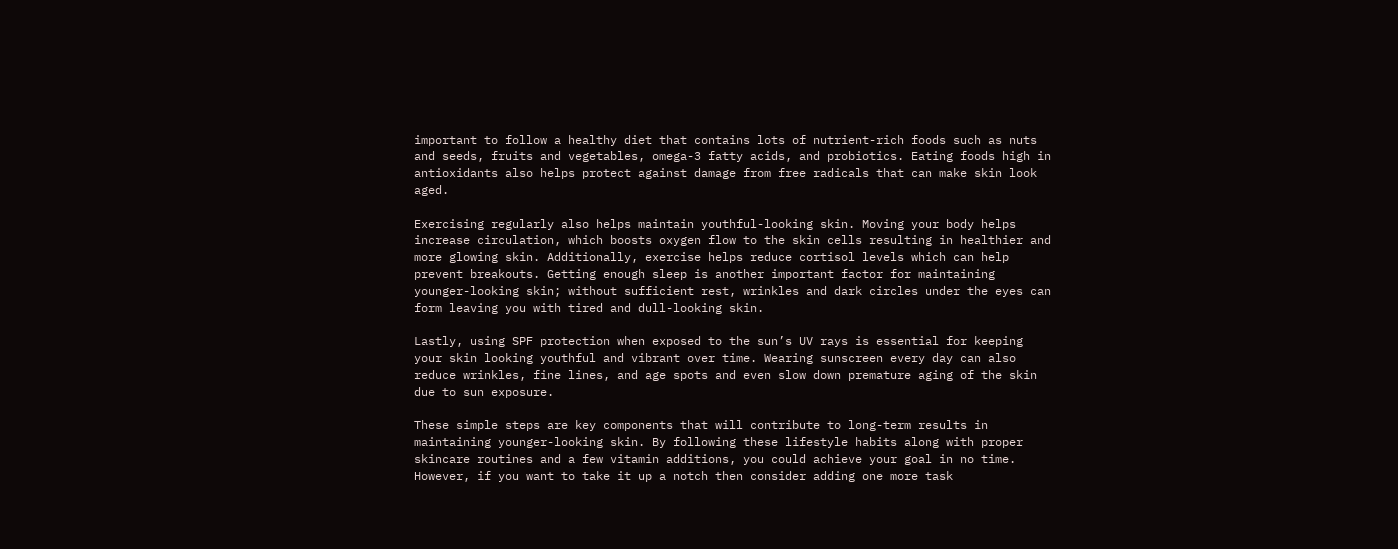important to follow a healthy diet that contains lots of nutrient-rich foods such as nuts and seeds, fruits and vegetables, omega-3 fatty acids, and probiotics. Eating foods high in antioxidants also helps protect against damage from free radicals that can make skin look aged.

Exercising regularly also helps maintain youthful-looking skin. Moving your body helps increase circulation, which boosts oxygen flow to the skin cells resulting in healthier and more glowing skin. Additionally, exercise helps reduce cortisol levels which can help prevent breakouts. Getting enough sleep is another important factor for maintaining younger-looking skin; without sufficient rest, wrinkles and dark circles under the eyes can form leaving you with tired and dull-looking skin.

Lastly, using SPF protection when exposed to the sun’s UV rays is essential for keeping your skin looking youthful and vibrant over time. Wearing sunscreen every day can also reduce wrinkles, fine lines, and age spots and even slow down premature aging of the skin due to sun exposure.

These simple steps are key components that will contribute to long-term results in maintaining younger-looking skin. By following these lifestyle habits along with proper skincare routines and a few vitamin additions, you could achieve your goal in no time. However, if you want to take it up a notch then consider adding one more task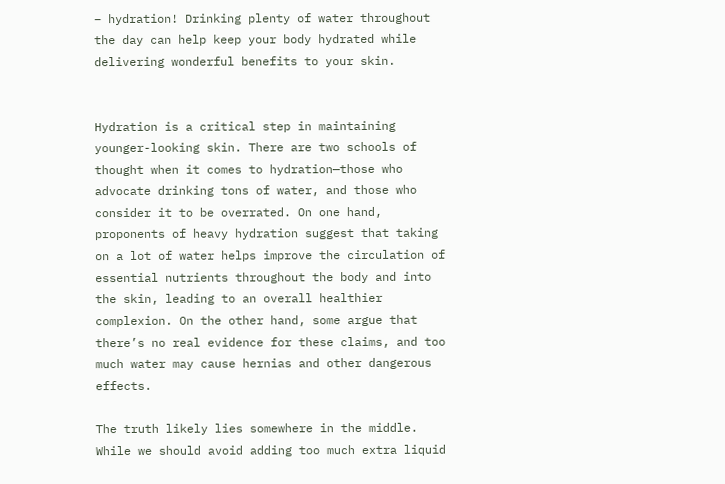– hydration! Drinking plenty of water throughout the day can help keep your body hydrated while delivering wonderful benefits to your skin.


Hydration is a critical step in maintaining younger-looking skin. There are two schools of thought when it comes to hydration—those who advocate drinking tons of water, and those who consider it to be overrated. On one hand, proponents of heavy hydration suggest that taking on a lot of water helps improve the circulation of essential nutrients throughout the body and into the skin, leading to an overall healthier complexion. On the other hand, some argue that there’s no real evidence for these claims, and too much water may cause hernias and other dangerous effects.

The truth likely lies somewhere in the middle. While we should avoid adding too much extra liquid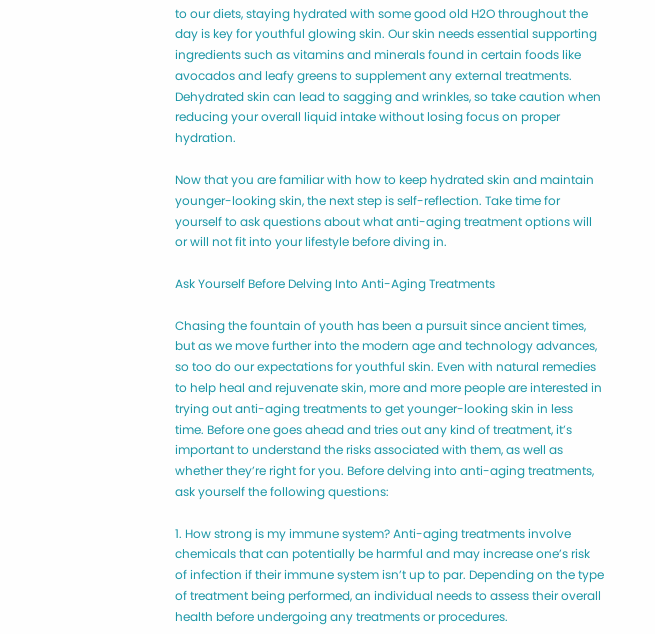to our diets, staying hydrated with some good old H2O throughout the day is key for youthful glowing skin. Our skin needs essential supporting ingredients such as vitamins and minerals found in certain foods like avocados and leafy greens to supplement any external treatments. Dehydrated skin can lead to sagging and wrinkles, so take caution when reducing your overall liquid intake without losing focus on proper hydration.

Now that you are familiar with how to keep hydrated skin and maintain younger-looking skin, the next step is self-reflection. Take time for yourself to ask questions about what anti-aging treatment options will or will not fit into your lifestyle before diving in.

Ask Yourself Before Delving Into Anti-Aging Treatments

Chasing the fountain of youth has been a pursuit since ancient times, but as we move further into the modern age and technology advances, so too do our expectations for youthful skin. Even with natural remedies to help heal and rejuvenate skin, more and more people are interested in trying out anti-aging treatments to get younger-looking skin in less time. Before one goes ahead and tries out any kind of treatment, it’s important to understand the risks associated with them, as well as whether they’re right for you. Before delving into anti-aging treatments, ask yourself the following questions:

1. How strong is my immune system? Anti-aging treatments involve chemicals that can potentially be harmful and may increase one’s risk of infection if their immune system isn’t up to par. Depending on the type of treatment being performed, an individual needs to assess their overall health before undergoing any treatments or procedures.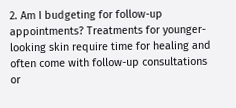2. Am I budgeting for follow-up appointments? Treatments for younger-looking skin require time for healing and often come with follow-up consultations or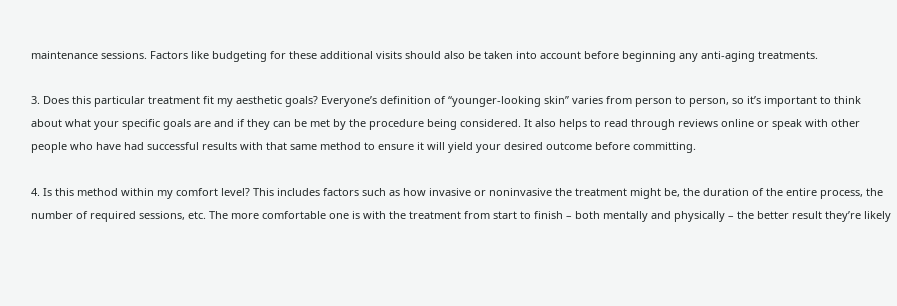maintenance sessions. Factors like budgeting for these additional visits should also be taken into account before beginning any anti-aging treatments.

3. Does this particular treatment fit my aesthetic goals? Everyone’s definition of “younger-looking skin” varies from person to person, so it’s important to think about what your specific goals are and if they can be met by the procedure being considered. It also helps to read through reviews online or speak with other people who have had successful results with that same method to ensure it will yield your desired outcome before committing.

4. Is this method within my comfort level? This includes factors such as how invasive or noninvasive the treatment might be, the duration of the entire process, the number of required sessions, etc. The more comfortable one is with the treatment from start to finish – both mentally and physically – the better result they’re likely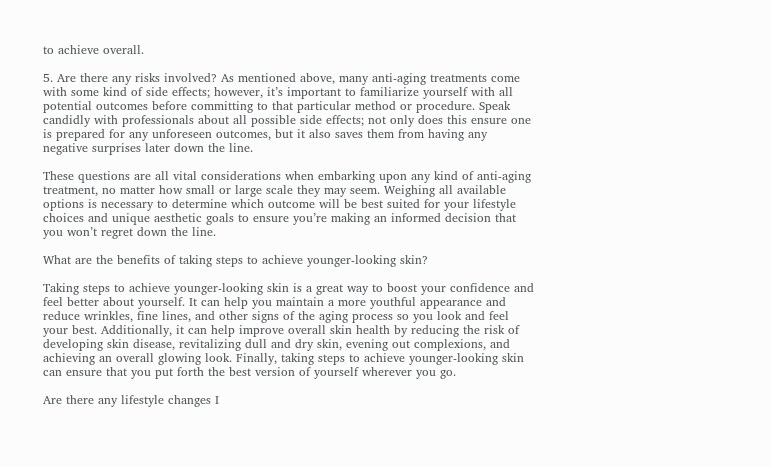to achieve overall.

5. Are there any risks involved? As mentioned above, many anti-aging treatments come with some kind of side effects; however, it’s important to familiarize yourself with all potential outcomes before committing to that particular method or procedure. Speak candidly with professionals about all possible side effects; not only does this ensure one is prepared for any unforeseen outcomes, but it also saves them from having any negative surprises later down the line.

These questions are all vital considerations when embarking upon any kind of anti-aging treatment, no matter how small or large scale they may seem. Weighing all available options is necessary to determine which outcome will be best suited for your lifestyle choices and unique aesthetic goals to ensure you’re making an informed decision that you won’t regret down the line.

What are the benefits of taking steps to achieve younger-looking skin?

Taking steps to achieve younger-looking skin is a great way to boost your confidence and feel better about yourself. It can help you maintain a more youthful appearance and reduce wrinkles, fine lines, and other signs of the aging process so you look and feel your best. Additionally, it can help improve overall skin health by reducing the risk of developing skin disease, revitalizing dull and dry skin, evening out complexions, and achieving an overall glowing look. Finally, taking steps to achieve younger-looking skin can ensure that you put forth the best version of yourself wherever you go.

Are there any lifestyle changes I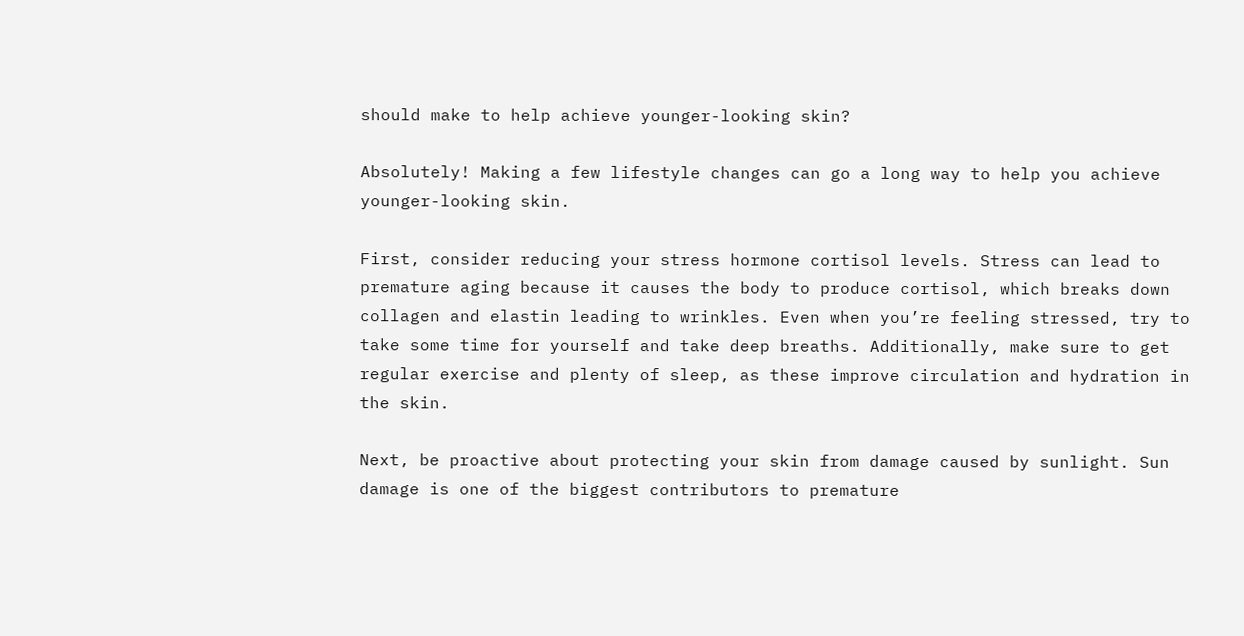should make to help achieve younger-looking skin?

Absolutely! Making a few lifestyle changes can go a long way to help you achieve younger-looking skin.

First, consider reducing your stress hormone cortisol levels. Stress can lead to premature aging because it causes the body to produce cortisol, which breaks down collagen and elastin leading to wrinkles. Even when you’re feeling stressed, try to take some time for yourself and take deep breaths. Additionally, make sure to get regular exercise and plenty of sleep, as these improve circulation and hydration in the skin.

Next, be proactive about protecting your skin from damage caused by sunlight. Sun damage is one of the biggest contributors to premature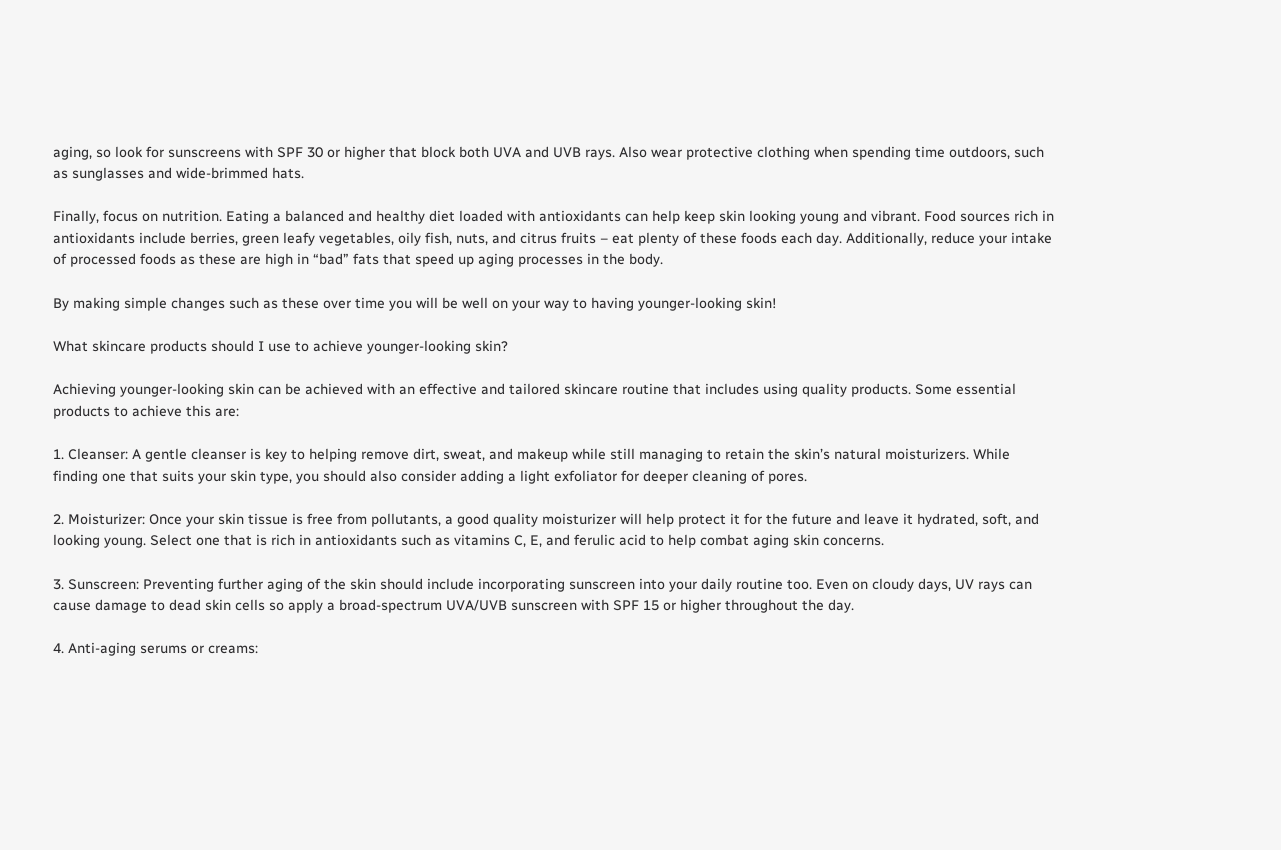aging, so look for sunscreens with SPF 30 or higher that block both UVA and UVB rays. Also wear protective clothing when spending time outdoors, such as sunglasses and wide-brimmed hats.

Finally, focus on nutrition. Eating a balanced and healthy diet loaded with antioxidants can help keep skin looking young and vibrant. Food sources rich in antioxidants include berries, green leafy vegetables, oily fish, nuts, and citrus fruits – eat plenty of these foods each day. Additionally, reduce your intake of processed foods as these are high in “bad” fats that speed up aging processes in the body.

By making simple changes such as these over time you will be well on your way to having younger-looking skin!

What skincare products should I use to achieve younger-looking skin?

Achieving younger-looking skin can be achieved with an effective and tailored skincare routine that includes using quality products. Some essential products to achieve this are:

1. Cleanser: A gentle cleanser is key to helping remove dirt, sweat, and makeup while still managing to retain the skin’s natural moisturizers. While finding one that suits your skin type, you should also consider adding a light exfoliator for deeper cleaning of pores.

2. Moisturizer: Once your skin tissue is free from pollutants, a good quality moisturizer will help protect it for the future and leave it hydrated, soft, and looking young. Select one that is rich in antioxidants such as vitamins C, E, and ferulic acid to help combat aging skin concerns.

3. Sunscreen: Preventing further aging of the skin should include incorporating sunscreen into your daily routine too. Even on cloudy days, UV rays can cause damage to dead skin cells so apply a broad-spectrum UVA/UVB sunscreen with SPF 15 or higher throughout the day.

4. Anti-aging serums or creams: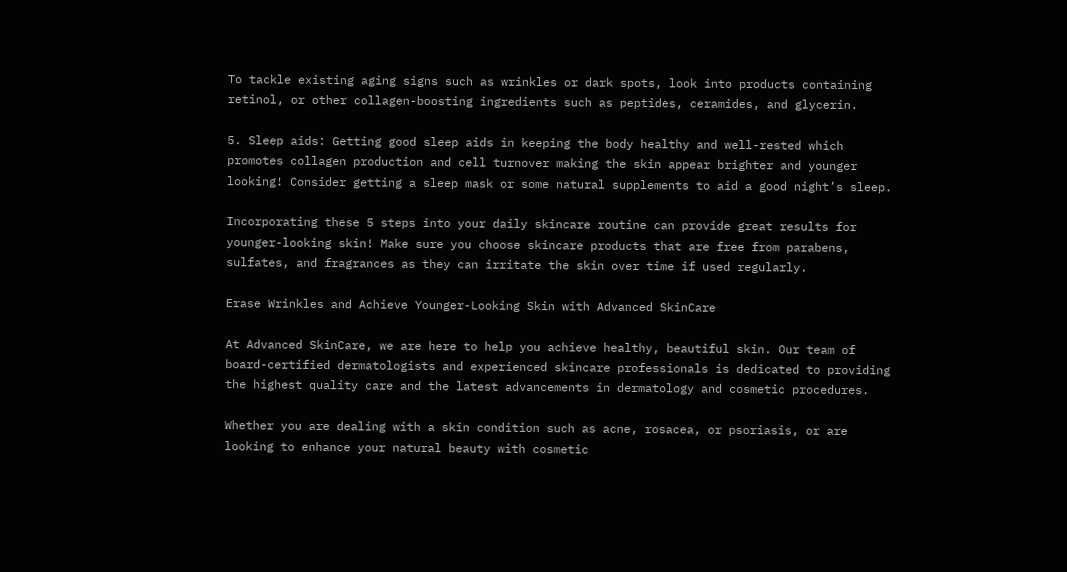To tackle existing aging signs such as wrinkles or dark spots, look into products containing retinol, or other collagen-boosting ingredients such as peptides, ceramides, and glycerin.

5. Sleep aids: Getting good sleep aids in keeping the body healthy and well-rested which promotes collagen production and cell turnover making the skin appear brighter and younger looking! Consider getting a sleep mask or some natural supplements to aid a good night’s sleep.

Incorporating these 5 steps into your daily skincare routine can provide great results for younger-looking skin! Make sure you choose skincare products that are free from parabens, sulfates, and fragrances as they can irritate the skin over time if used regularly.

Erase Wrinkles and Achieve Younger-Looking Skin with Advanced SkinCare

At Advanced SkinCare, we are here to help you achieve healthy, beautiful skin. Our team of board-certified dermatologists and experienced skincare professionals is dedicated to providing the highest quality care and the latest advancements in dermatology and cosmetic procedures.

Whether you are dealing with a skin condition such as acne, rosacea, or psoriasis, or are looking to enhance your natural beauty with cosmetic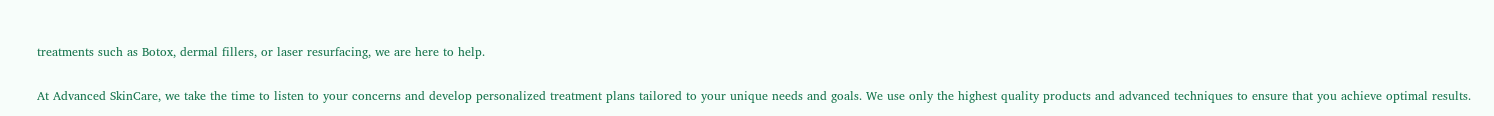treatments such as Botox, dermal fillers, or laser resurfacing, we are here to help.

At Advanced SkinCare, we take the time to listen to your concerns and develop personalized treatment plans tailored to your unique needs and goals. We use only the highest quality products and advanced techniques to ensure that you achieve optimal results.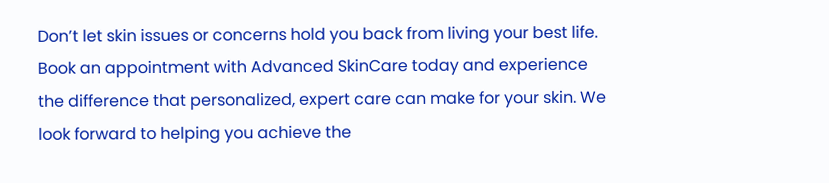Don’t let skin issues or concerns hold you back from living your best life. Book an appointment with Advanced SkinCare today and experience the difference that personalized, expert care can make for your skin. We look forward to helping you achieve the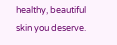healthy, beautiful skin you deserve.